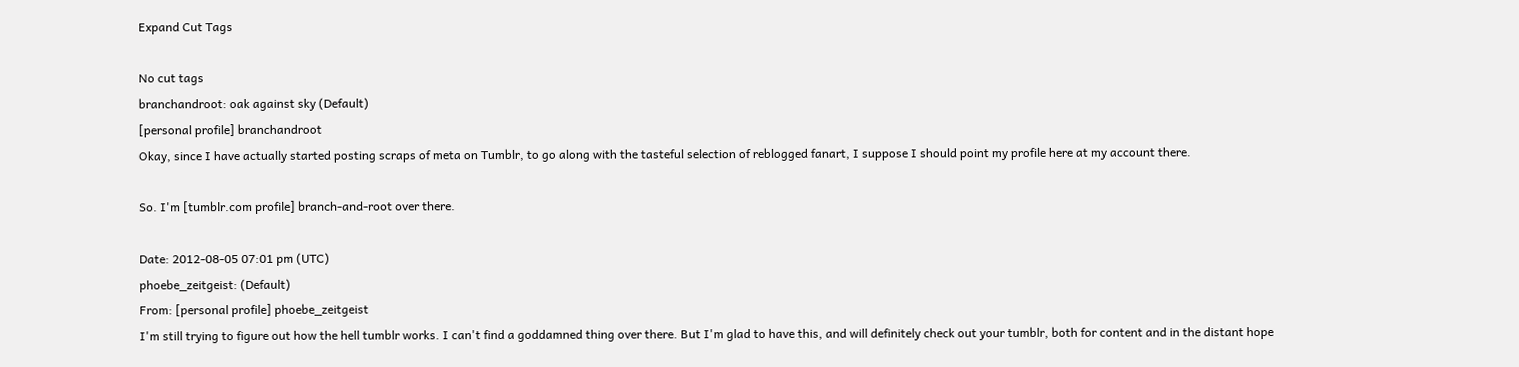Expand Cut Tags

No cut tags
branchandroot: oak against sky (Default)
[personal profile] branchandroot
Okay, since I have actually started posting scraps of meta on Tumblr, to go along with the tasteful selection of reblogged fanart, I suppose I should point my profile here at my account there.

So. I'm [tumblr.com profile] branch-and-root over there.

Date: 2012-08-05 07:01 pm (UTC)
phoebe_zeitgeist: (Default)
From: [personal profile] phoebe_zeitgeist
I'm still trying to figure out how the hell tumblr works. I can't find a goddamned thing over there. But I'm glad to have this, and will definitely check out your tumblr, both for content and in the distant hope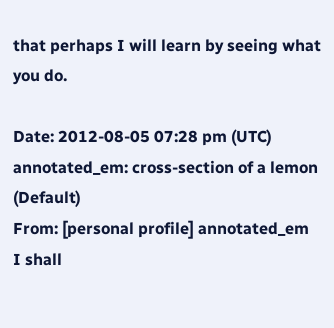that perhaps I will learn by seeing what you do.

Date: 2012-08-05 07:28 pm (UTC)
annotated_em: cross-section of a lemon (Default)
From: [personal profile] annotated_em
I shall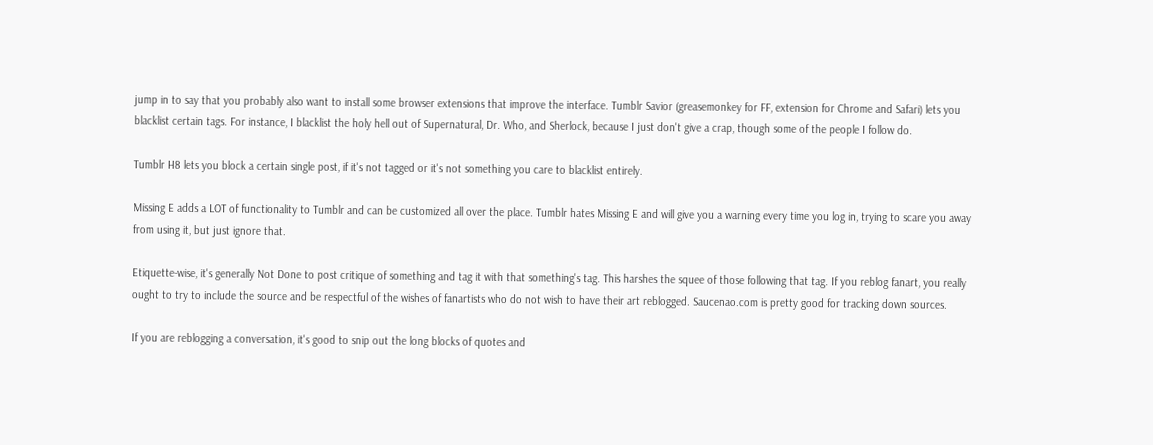jump in to say that you probably also want to install some browser extensions that improve the interface. Tumblr Savior (greasemonkey for FF, extension for Chrome and Safari) lets you blacklist certain tags. For instance, I blacklist the holy hell out of Supernatural, Dr. Who, and Sherlock, because I just don't give a crap, though some of the people I follow do.

Tumblr H8 lets you block a certain single post, if it's not tagged or it's not something you care to blacklist entirely.

Missing E adds a LOT of functionality to Tumblr and can be customized all over the place. Tumblr hates Missing E and will give you a warning every time you log in, trying to scare you away from using it, but just ignore that.

Etiquette-wise, it's generally Not Done to post critique of something and tag it with that something's tag. This harshes the squee of those following that tag. If you reblog fanart, you really ought to try to include the source and be respectful of the wishes of fanartists who do not wish to have their art reblogged. Saucenao.com is pretty good for tracking down sources.

If you are reblogging a conversation, it's good to snip out the long blocks of quotes and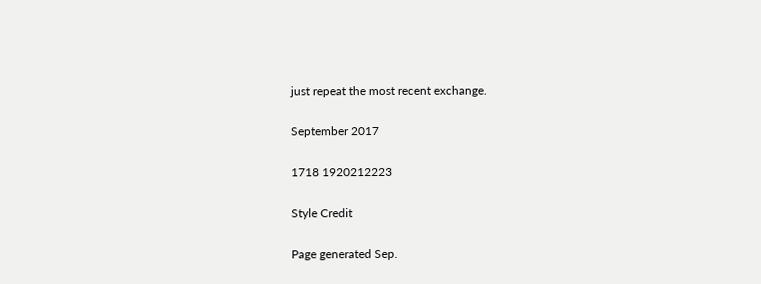just repeat the most recent exchange.

September 2017

1718 1920212223

Style Credit

Page generated Sep.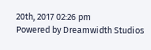20th, 2017 02:26 pm
Powered by Dreamwidth Studios